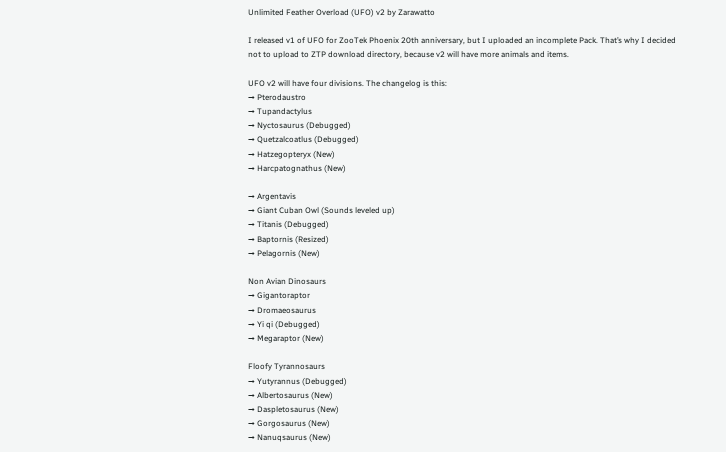Unlimited Feather Overload (UFO) v2 by Zarawatto

I released v1 of UFO for ZooTek Phoenix 20th anniversary, but I uploaded an incomplete Pack. That’s why I decided not to upload to ZTP download directory, because v2 will have more animals and items.

UFO v2 will have four divisions. The changelog is this:
→ Pterodaustro
→ Tupandactylus
→ Nyctosaurus (Debugged)
→ Quetzalcoatlus (Debugged)
→ Hatzegopteryx (New)
→ Harcpatognathus (New)

→ Argentavis
→ Giant Cuban Owl (Sounds leveled up)
→ Titanis (Debugged)
→ Baptornis (Resized)
→ Pelagornis (New)

Non Avian Dinosaurs
→ Gigantoraptor
→ Dromaeosaurus
→ Yi qi (Debugged)
→ Megaraptor (New)

Floofy Tyrannosaurs
→ Yutyrannus (Debugged)
→ Albertosaurus (New)
→ Daspletosaurus (New)
→ Gorgosaurus (New)
→ Nanuqsaurus (New)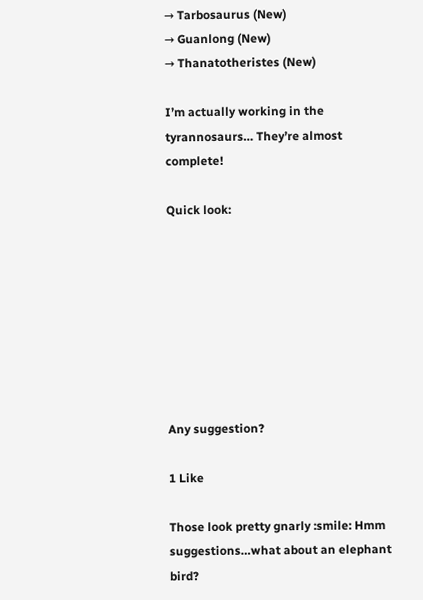→ Tarbosaurus (New)
→ Guanlong (New)
→ Thanatotheristes (New)

I’m actually working in the tyrannosaurs… They’re almost complete!

Quick look:








Any suggestion?

1 Like

Those look pretty gnarly :smile: Hmm suggestions…what about an elephant bird?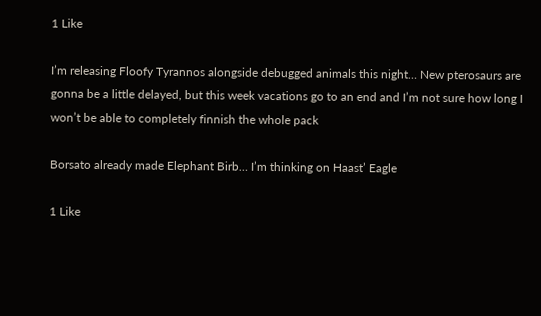1 Like

I’m releasing Floofy Tyrannos alongside debugged animals this night… New pterosaurs are gonna be a little delayed, but this week vacations go to an end and I’m not sure how long I won’t be able to completely finnish the whole pack

Borsato already made Elephant Birb… I’m thinking on Haast’ Eagle

1 Like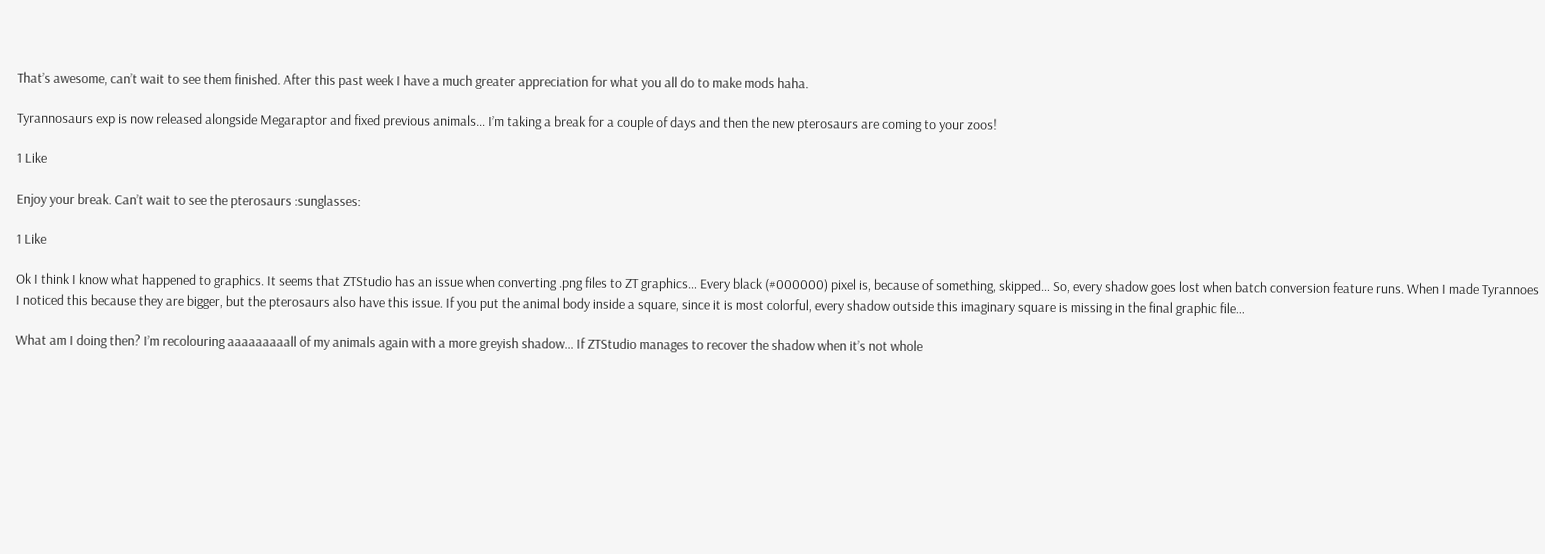That’s awesome, can’t wait to see them finished. After this past week I have a much greater appreciation for what you all do to make mods haha.

Tyrannosaurs exp is now released alongside Megaraptor and fixed previous animals… I’m taking a break for a couple of days and then the new pterosaurs are coming to your zoos!

1 Like

Enjoy your break. Can’t wait to see the pterosaurs :sunglasses:

1 Like

Ok I think I know what happened to graphics. It seems that ZTStudio has an issue when converting .png files to ZT graphics… Every black (#000000) pixel is, because of something, skipped… So, every shadow goes lost when batch conversion feature runs. When I made Tyrannoes I noticed this because they are bigger, but the pterosaurs also have this issue. If you put the animal body inside a square, since it is most colorful, every shadow outside this imaginary square is missing in the final graphic file…

What am I doing then? I’m recolouring aaaaaaaaall of my animals again with a more greyish shadow… If ZTStudio manages to recover the shadow when it’s not whole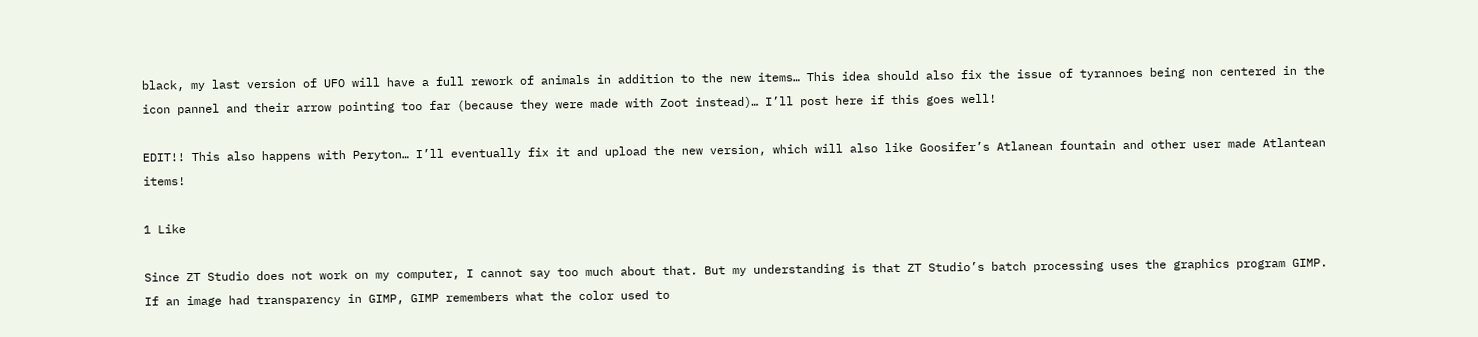black, my last version of UFO will have a full rework of animals in addition to the new items… This idea should also fix the issue of tyrannoes being non centered in the icon pannel and their arrow pointing too far (because they were made with Zoot instead)… I’ll post here if this goes well!

EDIT!! This also happens with Peryton… I’ll eventually fix it and upload the new version, which will also like Goosifer’s Atlanean fountain and other user made Atlantean items!

1 Like

Since ZT Studio does not work on my computer, I cannot say too much about that. But my understanding is that ZT Studio’s batch processing uses the graphics program GIMP. If an image had transparency in GIMP, GIMP remembers what the color used to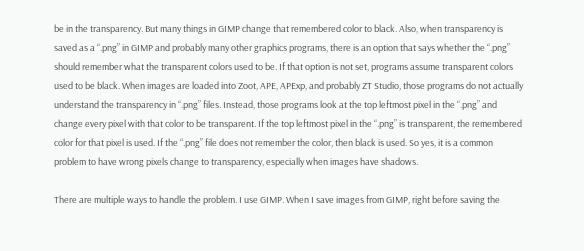be in the transparency. But many things in GIMP change that remembered color to black. Also, when transparency is saved as a “.png” in GIMP and probably many other graphics programs, there is an option that says whether the “.png” should remember what the transparent colors used to be. If that option is not set, programs assume transparent colors used to be black. When images are loaded into Zoot, APE, APExp, and probably ZT Studio, those programs do not actually understand the transparency in “.png” files. Instead, those programs look at the top leftmost pixel in the “.png” and change every pixel with that color to be transparent. If the top leftmost pixel in the “.png” is transparent, the remembered color for that pixel is used. If the “.png” file does not remember the color, then black is used. So yes, it is a common problem to have wrong pixels change to transparency, especially when images have shadows.

There are multiple ways to handle the problem. I use GIMP. When I save images from GIMP, right before saving the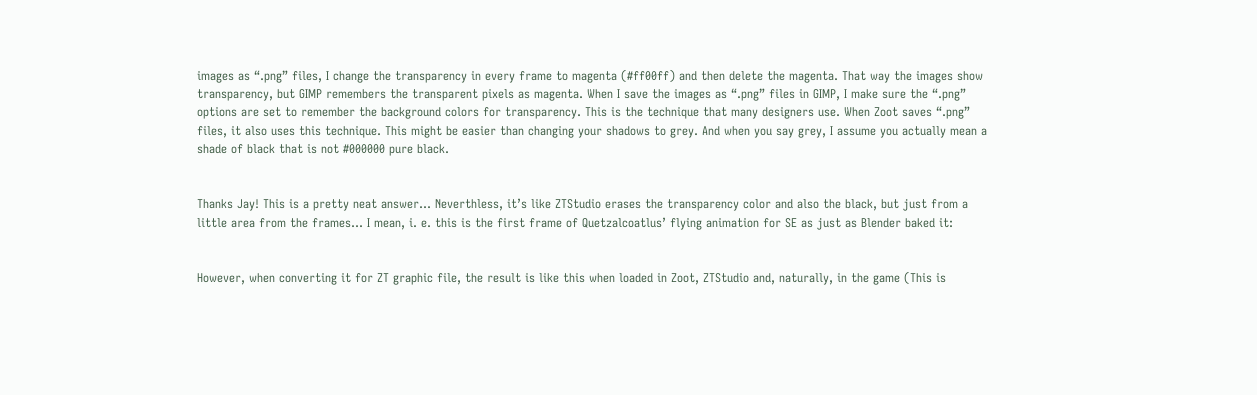images as “.png” files, I change the transparency in every frame to magenta (#ff00ff) and then delete the magenta. That way the images show transparency, but GIMP remembers the transparent pixels as magenta. When I save the images as “.png” files in GIMP, I make sure the “.png” options are set to remember the background colors for transparency. This is the technique that many designers use. When Zoot saves “.png” files, it also uses this technique. This might be easier than changing your shadows to grey. And when you say grey, I assume you actually mean a shade of black that is not #000000 pure black.


Thanks Jay! This is a pretty neat answer… Neverthless, it’s like ZTStudio erases the transparency color and also the black, but just from a little area from the frames… I mean, i. e. this is the first frame of Quetzalcoatlus’ flying animation for SE as just as Blender baked it:


However, when converting it for ZT graphic file, the result is like this when loaded in Zoot, ZTStudio and, naturally, in the game (This is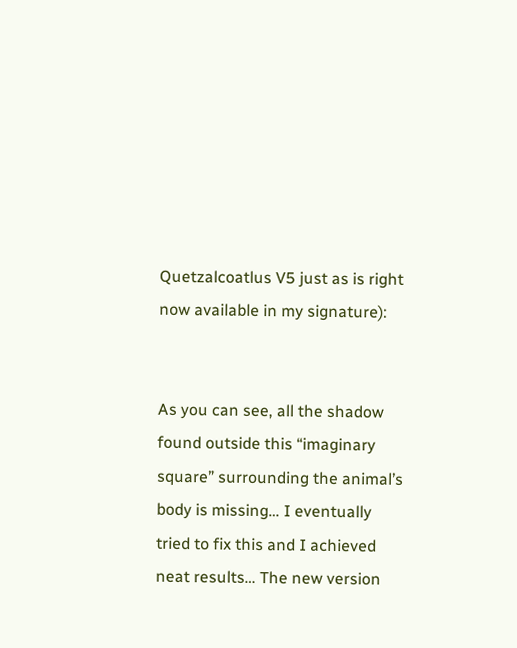Quetzalcoatlus V5 just as is right now available in my signature):


As you can see, all the shadow found outside this “imaginary square” surrounding the animal’s body is missing… I eventually tried to fix this and I achieved neat results… The new version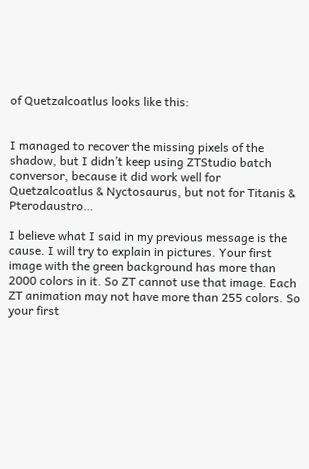of Quetzalcoatlus looks like this:


I managed to recover the missing pixels of the shadow, but I didn’t keep using ZTStudio batch conversor, because it did work well for Quetzalcoatlus & Nyctosaurus, but not for Titanis & Pterodaustro…

I believe what I said in my previous message is the cause. I will try to explain in pictures. Your first image with the green background has more than 2000 colors in it. So ZT cannot use that image. Each ZT animation may not have more than 255 colors. So your first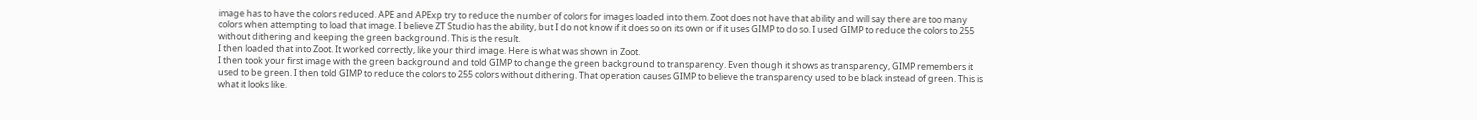image has to have the colors reduced. APE and APExp try to reduce the number of colors for images loaded into them. Zoot does not have that ability and will say there are too many colors when attempting to load that image. I believe ZT Studio has the ability, but I do not know if it does so on its own or if it uses GIMP to do so. I used GIMP to reduce the colors to 255 without dithering and keeping the green background. This is the result.
I then loaded that into Zoot. It worked correctly, like your third image. Here is what was shown in Zoot.
I then took your first image with the green background and told GIMP to change the green background to transparency. Even though it shows as transparency, GIMP remembers it used to be green. I then told GIMP to reduce the colors to 255 colors without dithering. That operation causes GIMP to believe the transparency used to be black instead of green. This is what it looks like.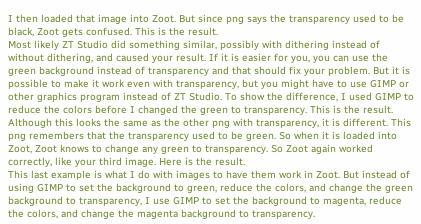I then loaded that image into Zoot. But since png says the transparency used to be black, Zoot gets confused. This is the result.
Most likely ZT Studio did something similar, possibly with dithering instead of without dithering, and caused your result. If it is easier for you, you can use the green background instead of transparency and that should fix your problem. But it is possible to make it work even with transparency, but you might have to use GIMP or other graphics program instead of ZT Studio. To show the difference, I used GIMP to reduce the colors before I changed the green to transparency. This is the result.
Although this looks the same as the other png with transparency, it is different. This png remembers that the transparency used to be green. So when it is loaded into Zoot, Zoot knows to change any green to transparency. So Zoot again worked correctly, like your third image. Here is the result.
This last example is what I do with images to have them work in Zoot. But instead of using GIMP to set the background to green, reduce the colors, and change the green background to transparency, I use GIMP to set the background to magenta, reduce the colors, and change the magenta background to transparency.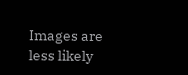Images are less likely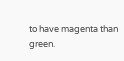to have magenta than green.